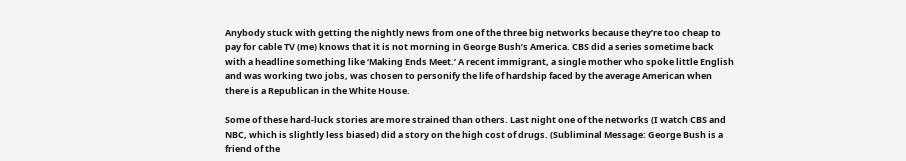Anybody stuck with getting the nightly news from one of the three big networks because they’re too cheap to pay for cable TV (me) knows that it is not morning in George Bush’s America. CBS did a series sometime back with a headline something like ‘Making Ends Meet.’ A recent immigrant, a single mother who spoke little English and was working two jobs, was chosen to personify the life of hardship faced by the average American when there is a Republican in the White House.

Some of these hard-luck stories are more strained than others. Last night one of the networks (I watch CBS and NBC, which is slightly less biased) did a story on the high cost of drugs. (Subliminal Message: George Bush is a friend of the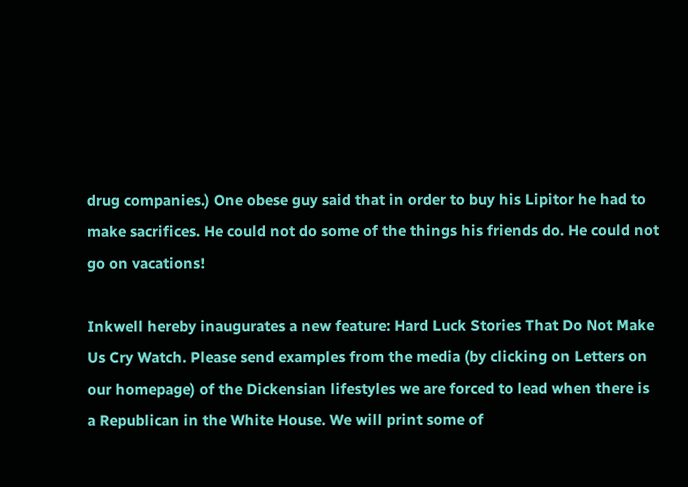drug companies.) One obese guy said that in order to buy his Lipitor he had to make sacrifices. He could not do some of the things his friends do. He could not go on vacations!

Inkwell hereby inaugurates a new feature: Hard Luck Stories That Do Not Make Us Cry Watch. Please send examples from the media (by clicking on Letters on our homepage) of the Dickensian lifestyles we are forced to lead when there is a Republican in the White House. We will print some of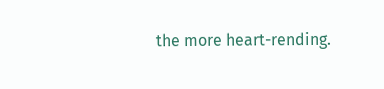the more heart-rending.